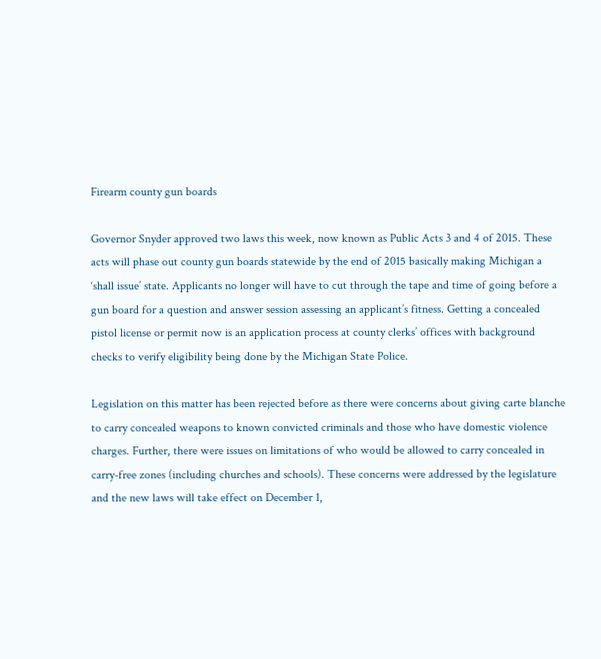Firearm county gun boards

Governor Snyder approved two laws this week, now known as Public Acts 3 and 4 of 2015. These acts will phase out county gun boards statewide by the end of 2015 basically making Michigan a ‘shall issue’ state. Applicants no longer will have to cut through the tape and time of going before a gun board for a question and answer session assessing an applicant’s fitness. Getting a concealed pistol license or permit now is an application process at county clerks’ offices with background checks to verify eligibility being done by the Michigan State Police.

Legislation on this matter has been rejected before as there were concerns about giving carte blanche to carry concealed weapons to known convicted criminals and those who have domestic violence charges. Further, there were issues on limitations of who would be allowed to carry concealed in carry-free zones (including churches and schools). These concerns were addressed by the legislature and the new laws will take effect on December 1,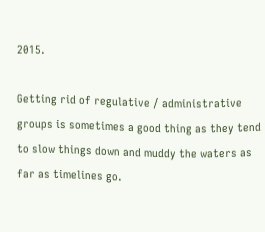2015.

Getting rid of regulative / administrative groups is sometimes a good thing as they tend to slow things down and muddy the waters as far as timelines go.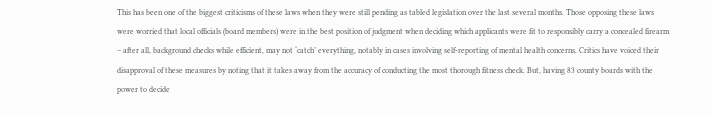This has been one of the biggest criticisms of these laws when they were still pending as tabled legislation over the last several months. Those opposing these laws were worried that local officials (board members) were in the best position of judgment when deciding which applicants were fit to responsibly carry a concealed firearm – after all, background checks while efficient, may not ‘catch’ everything, notably in cases involving self-reporting of mental health concerns. Critics have voiced their disapproval of these measures by noting that it takes away from the accuracy of conducting the most thorough fitness check. But, having 83 county boards with the power to decide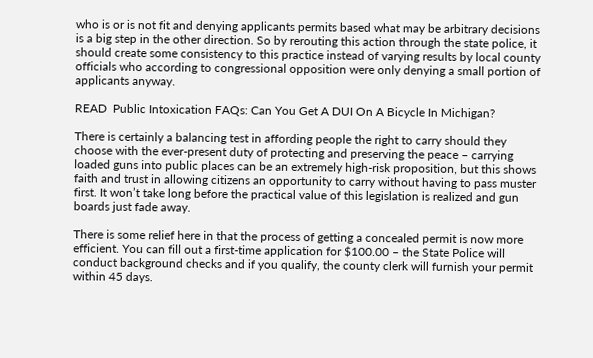who is or is not fit and denying applicants permits based what may be arbitrary decisions is a big step in the other direction. So by rerouting this action through the state police, it should create some consistency to this practice instead of varying results by local county officials who according to congressional opposition were only denying a small portion of applicants anyway.

READ  Public Intoxication FAQs: Can You Get A DUI On A Bicycle In Michigan?

There is certainly a balancing test in affording people the right to carry should they choose with the ever-present duty of protecting and preserving the peace – carrying loaded guns into public places can be an extremely high-risk proposition, but this shows faith and trust in allowing citizens an opportunity to carry without having to pass muster first. It won’t take long before the practical value of this legislation is realized and gun boards just fade away.

There is some relief here in that the process of getting a concealed permit is now more efficient. You can fill out a first-time application for $100.00 – the State Police will conduct background checks and if you qualify, the county clerk will furnish your permit within 45 days.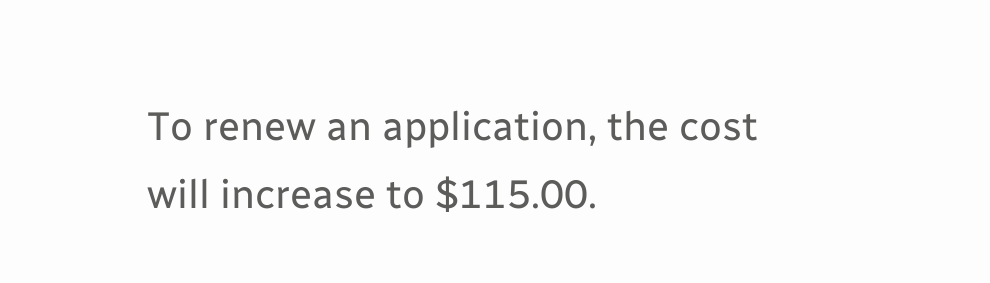To renew an application, the cost will increase to $115.00.